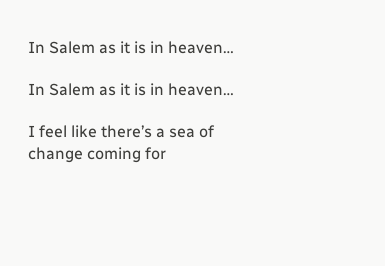In Salem as it is in heaven…

In Salem as it is in heaven…

I feel like there’s a sea of change coming for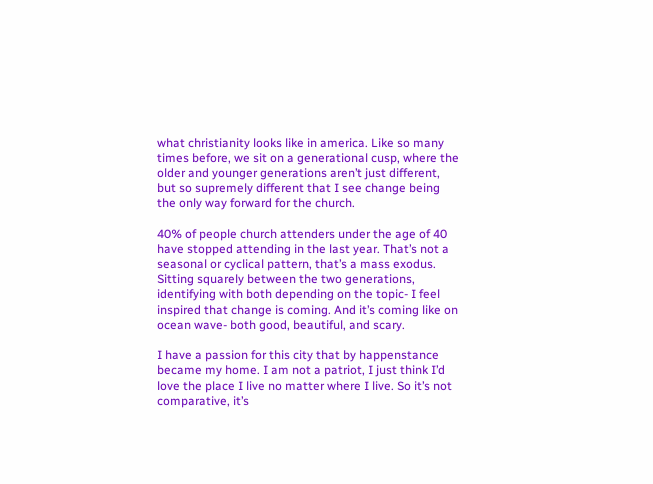what christianity looks like in america. Like so many times before, we sit on a generational cusp, where the older and younger generations aren’t just different, but so supremely different that I see change being the only way forward for the church.

40% of people church attenders under the age of 40 have stopped attending in the last year. That’s not a seasonal or cyclical pattern, that’s a mass exodus. Sitting squarely between the two generations, identifying with both depending on the topic- I feel inspired that change is coming. And it’s coming like on ocean wave- both good, beautiful, and scary.

I have a passion for this city that by happenstance became my home. I am not a patriot, I just think I’d love the place I live no matter where I live. So it’s not comparative, it’s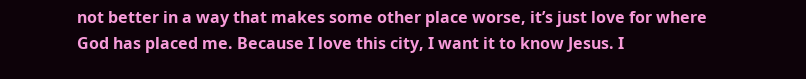not better in a way that makes some other place worse, it’s just love for where God has placed me. Because I love this city, I want it to know Jesus. I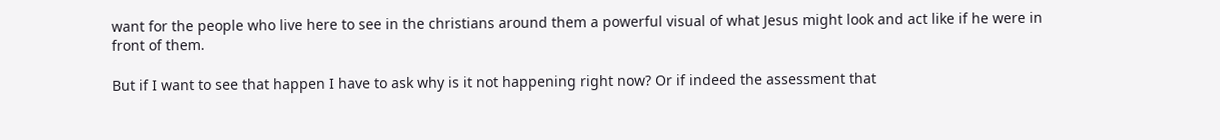want for the people who live here to see in the christians around them a powerful visual of what Jesus might look and act like if he were in front of them.

But if I want to see that happen I have to ask why is it not happening right now? Or if indeed the assessment that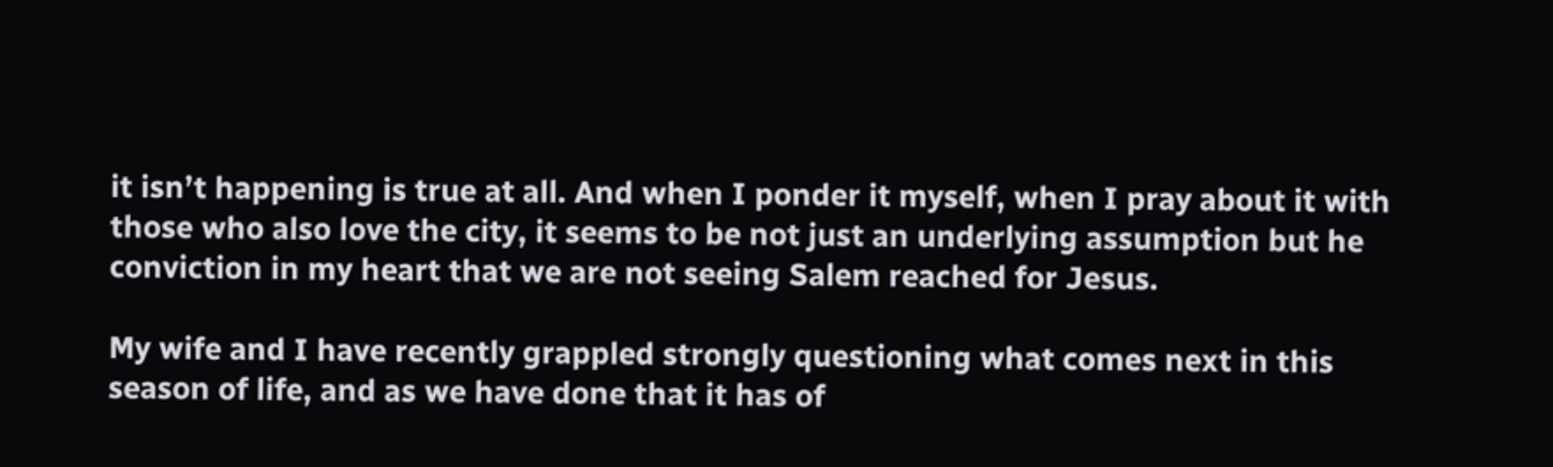it isn’t happening is true at all. And when I ponder it myself, when I pray about it with those who also love the city, it seems to be not just an underlying assumption but he conviction in my heart that we are not seeing Salem reached for Jesus.

My wife and I have recently grappled strongly questioning what comes next in this season of life, and as we have done that it has of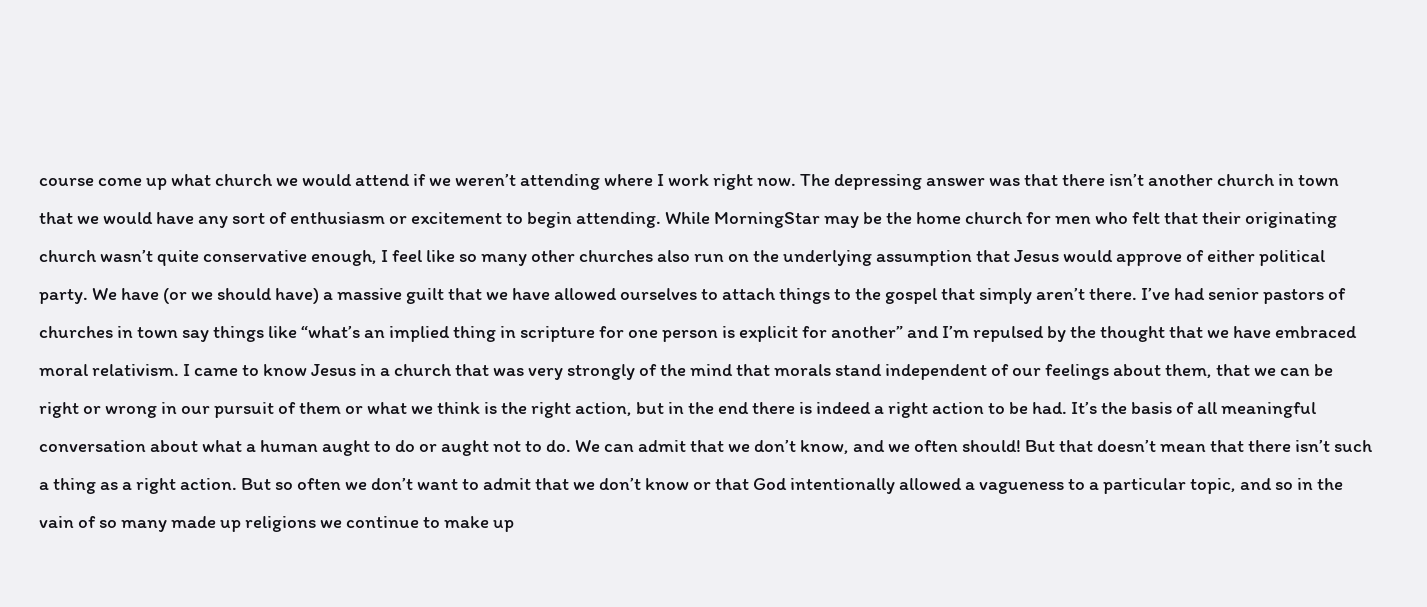course come up what church we would attend if we weren’t attending where I work right now. The depressing answer was that there isn’t another church in town that we would have any sort of enthusiasm or excitement to begin attending. While MorningStar may be the home church for men who felt that their originating church wasn’t quite conservative enough, I feel like so many other churches also run on the underlying assumption that Jesus would approve of either political party. We have (or we should have) a massive guilt that we have allowed ourselves to attach things to the gospel that simply aren’t there. I’ve had senior pastors of churches in town say things like “what’s an implied thing in scripture for one person is explicit for another” and I’m repulsed by the thought that we have embraced moral relativism. I came to know Jesus in a church that was very strongly of the mind that morals stand independent of our feelings about them, that we can be right or wrong in our pursuit of them or what we think is the right action, but in the end there is indeed a right action to be had. It’s the basis of all meaningful conversation about what a human aught to do or aught not to do. We can admit that we don’t know, and we often should! But that doesn’t mean that there isn’t such a thing as a right action. But so often we don’t want to admit that we don’t know or that God intentionally allowed a vagueness to a particular topic, and so in the vain of so many made up religions we continue to make up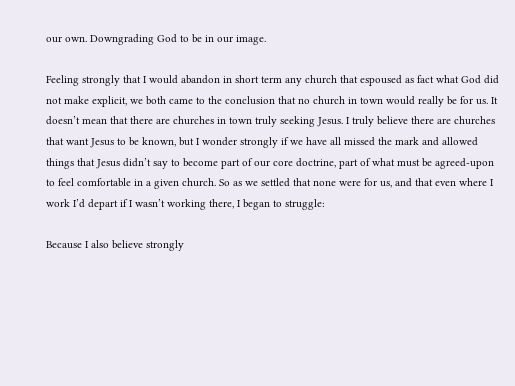our own. Downgrading God to be in our image.

Feeling strongly that I would abandon in short term any church that espoused as fact what God did not make explicit, we both came to the conclusion that no church in town would really be for us. It doesn’t mean that there are churches in town truly seeking Jesus. I truly believe there are churches that want Jesus to be known, but I wonder strongly if we have all missed the mark and allowed things that Jesus didn’t say to become part of our core doctrine, part of what must be agreed-upon to feel comfortable in a given church. So as we settled that none were for us, and that even where I work I’d depart if I wasn’t working there, I began to struggle:

Because I also believe strongly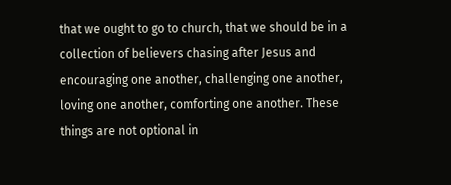that we ought to go to church, that we should be in a collection of believers chasing after Jesus and encouraging one another, challenging one another, loving one another, comforting one another. These things are not optional in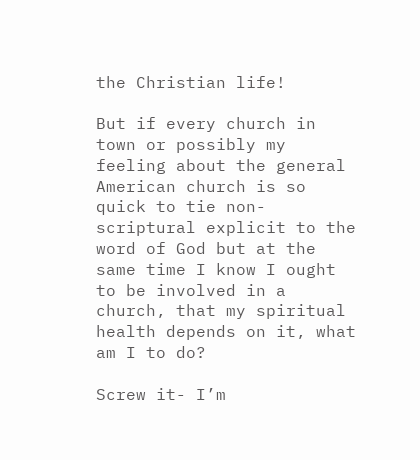the Christian life!

But if every church in town or possibly my feeling about the general American church is so quick to tie non-scriptural explicit to the word of God but at the same time I know I ought to be involved in a church, that my spiritual health depends on it, what am I to do?

Screw it- I’m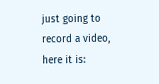just going to record a video, here it is: